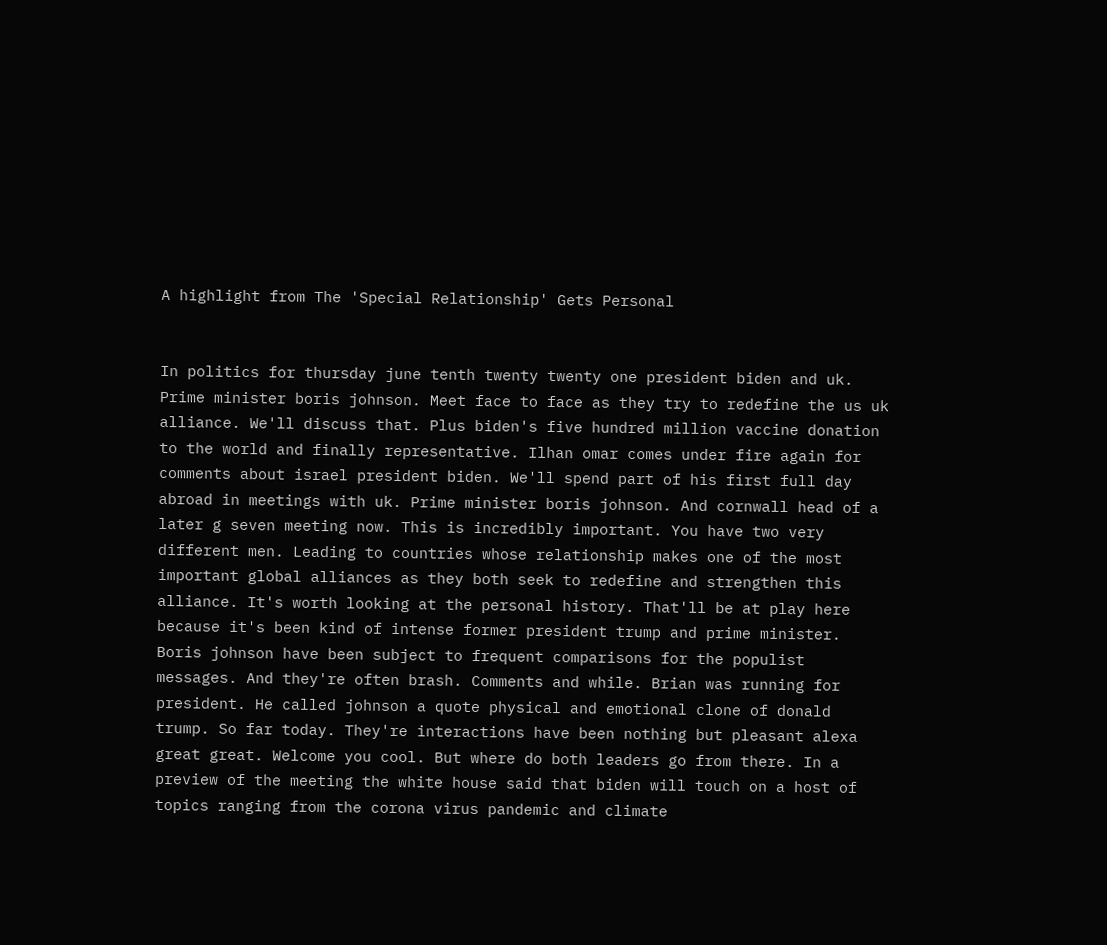A highlight from The 'Special Relationship' Gets Personal


In politics for thursday june tenth twenty twenty one president biden and uk. Prime minister boris johnson. Meet face to face as they try to redefine the us uk alliance. We'll discuss that. Plus biden's five hundred million vaccine donation to the world and finally representative. Ilhan omar comes under fire again for comments about israel president biden. We'll spend part of his first full day abroad in meetings with uk. Prime minister boris johnson. And cornwall head of a later g seven meeting now. This is incredibly important. You have two very different men. Leading to countries whose relationship makes one of the most important global alliances as they both seek to redefine and strengthen this alliance. It's worth looking at the personal history. That'll be at play here because it's been kind of intense former president trump and prime minister. Boris johnson have been subject to frequent comparisons for the populist messages. And they're often brash. Comments and while. Brian was running for president. He called johnson a quote physical and emotional clone of donald trump. So far today. They're interactions have been nothing but pleasant alexa great great. Welcome you cool. But where do both leaders go from there. In a preview of the meeting the white house said that biden will touch on a host of topics ranging from the corona virus pandemic and climate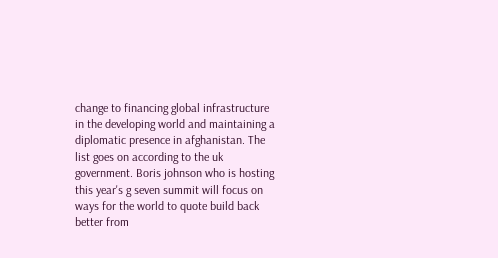change to financing global infrastructure in the developing world and maintaining a diplomatic presence in afghanistan. The list goes on according to the uk government. Boris johnson who is hosting this year's g seven summit will focus on ways for the world to quote build back better from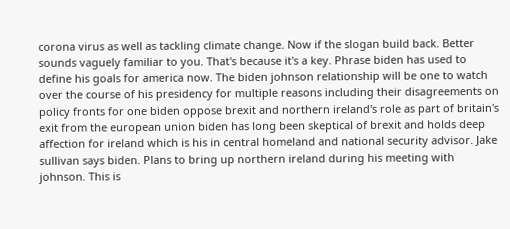corona virus as well as tackling climate change. Now if the slogan build back. Better sounds vaguely familiar to you. That's because it's a key. Phrase biden has used to define his goals for america now. The biden johnson relationship will be one to watch over the course of his presidency for multiple reasons including their disagreements on policy fronts for one biden oppose brexit and northern ireland's role as part of britain's exit from the european union biden has long been skeptical of brexit and holds deep affection for ireland which is his in central homeland and national security advisor. Jake sullivan says biden. Plans to bring up northern ireland during his meeting with johnson. This is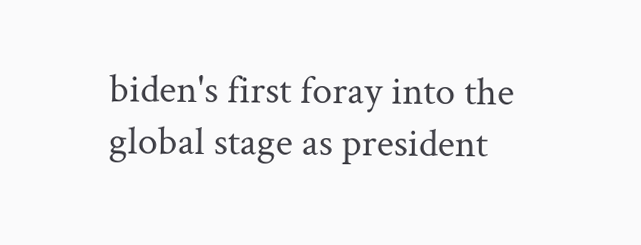biden's first foray into the global stage as president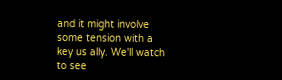and it might involve some tension with a key us ally. We'll watch to see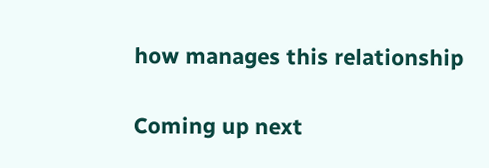how manages this relationship

Coming up next